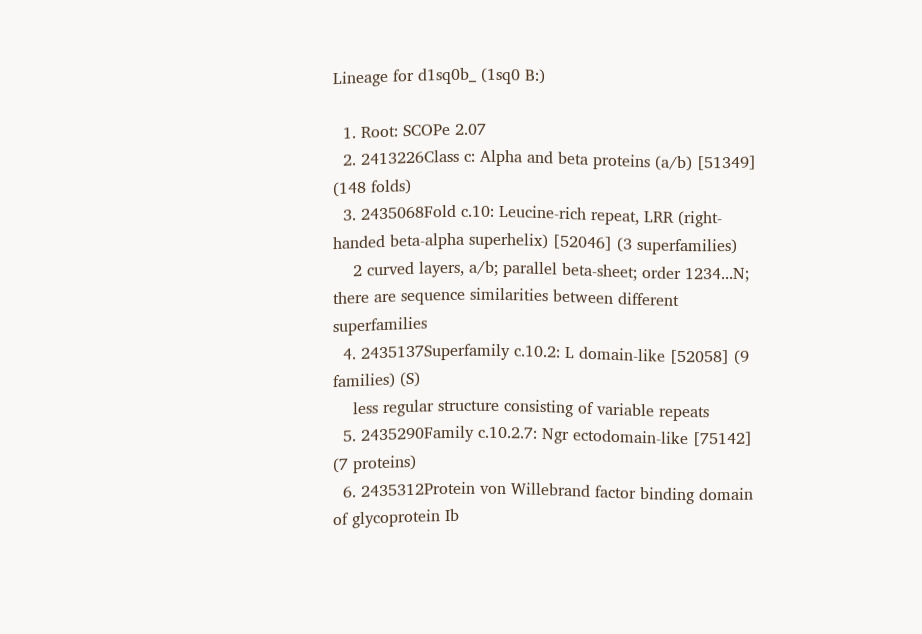Lineage for d1sq0b_ (1sq0 B:)

  1. Root: SCOPe 2.07
  2. 2413226Class c: Alpha and beta proteins (a/b) [51349] (148 folds)
  3. 2435068Fold c.10: Leucine-rich repeat, LRR (right-handed beta-alpha superhelix) [52046] (3 superfamilies)
    2 curved layers, a/b; parallel beta-sheet; order 1234...N; there are sequence similarities between different superfamilies
  4. 2435137Superfamily c.10.2: L domain-like [52058] (9 families) (S)
    less regular structure consisting of variable repeats
  5. 2435290Family c.10.2.7: Ngr ectodomain-like [75142] (7 proteins)
  6. 2435312Protein von Willebrand factor binding domain of glycoprotein Ib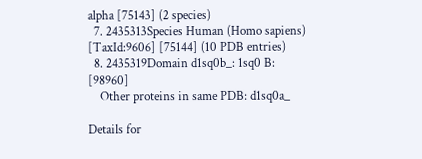alpha [75143] (2 species)
  7. 2435313Species Human (Homo sapiens) [TaxId:9606] [75144] (10 PDB entries)
  8. 2435319Domain d1sq0b_: 1sq0 B: [98960]
    Other proteins in same PDB: d1sq0a_

Details for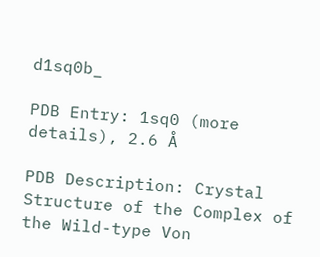d1sq0b_

PDB Entry: 1sq0 (more details), 2.6 Å

PDB Description: Crystal Structure of the Complex of the Wild-type Von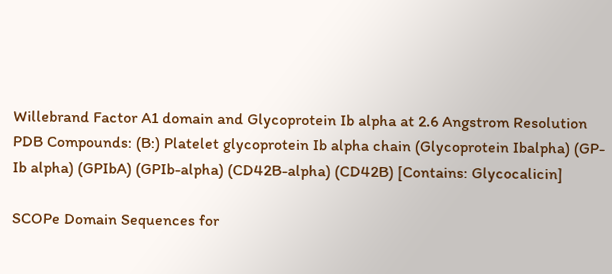Willebrand Factor A1 domain and Glycoprotein Ib alpha at 2.6 Angstrom Resolution
PDB Compounds: (B:) Platelet glycoprotein Ib alpha chain (Glycoprotein Ibalpha) (GP-Ib alpha) (GPIbA) (GPIb-alpha) (CD42B-alpha) (CD42B) [Contains: Glycocalicin]

SCOPe Domain Sequences for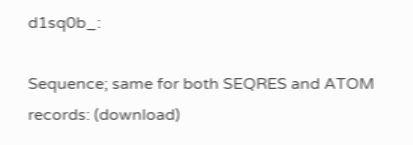d1sq0b_:

Sequence; same for both SEQRES and ATOM records: (download)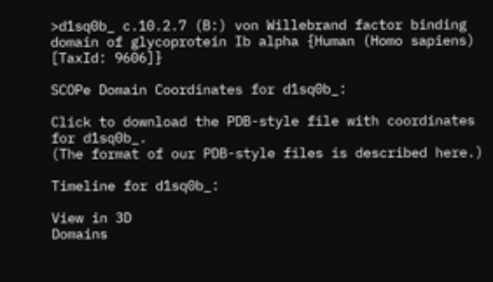>d1sq0b_ c.10.2.7 (B:) von Willebrand factor binding domain of glycoprotein Ib alpha {Human (Homo sapiens) [TaxId: 9606]}

SCOPe Domain Coordinates for d1sq0b_:

Click to download the PDB-style file with coordinates for d1sq0b_.
(The format of our PDB-style files is described here.)

Timeline for d1sq0b_:

View in 3D
Domains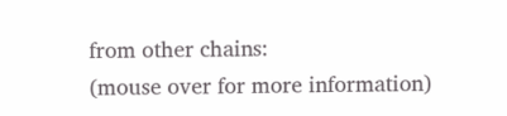from other chains:
(mouse over for more information)